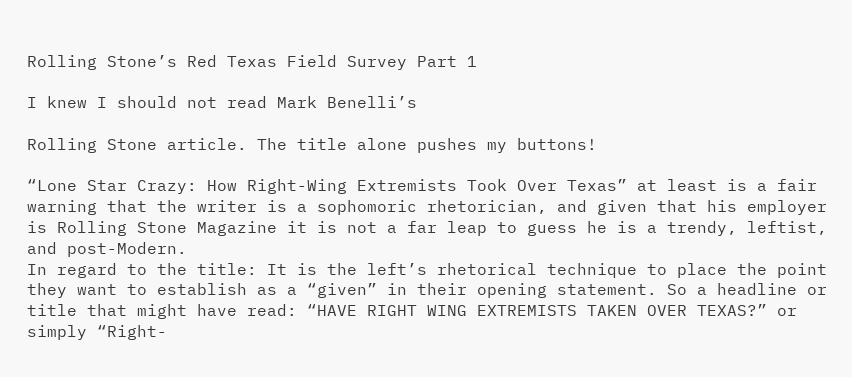Rolling Stone’s Red Texas Field Survey Part 1

I knew I should not read Mark Benelli’s

Rolling Stone article. The title alone pushes my buttons!

“Lone Star Crazy: How Right-Wing Extremists Took Over Texas” at least is a fair warning that the writer is a sophomoric rhetorician, and given that his employer is Rolling Stone Magazine it is not a far leap to guess he is a trendy, leftist, and post-Modern.
In regard to the title: It is the left’s rhetorical technique to place the point they want to establish as a “given” in their opening statement. So a headline or title that might have read: “HAVE RIGHT WING EXTREMISTS TAKEN OVER TEXAS?” or simply “Right-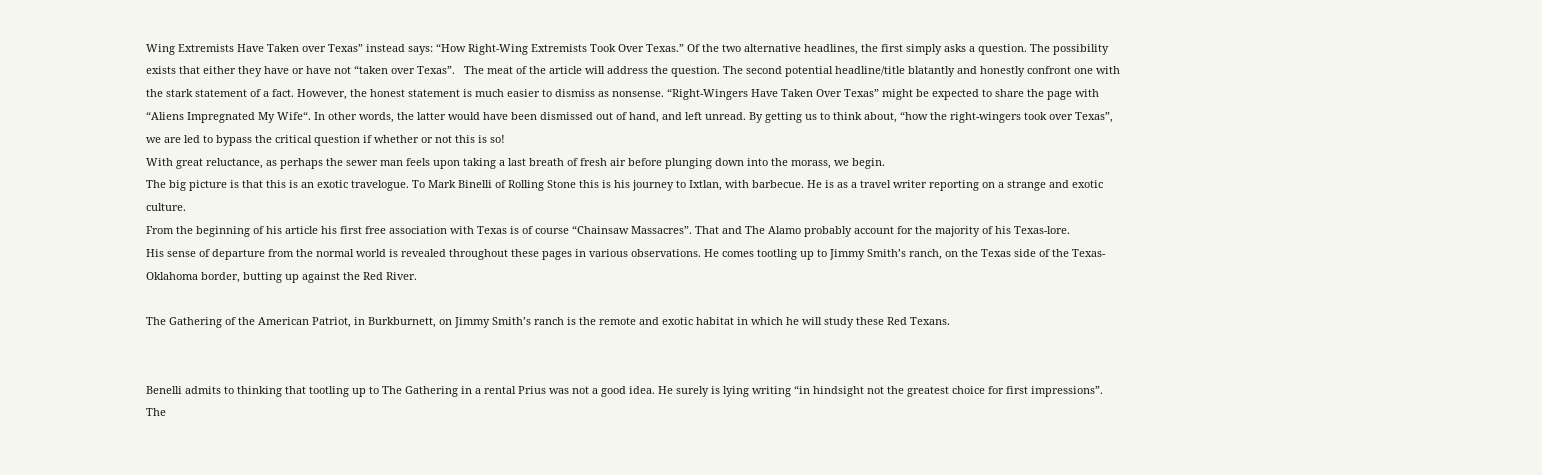Wing Extremists Have Taken over Texas” instead says: “How Right-Wing Extremists Took Over Texas.” Of the two alternative headlines, the first simply asks a question. The possibility exists that either they have or have not “taken over Texas”.   The meat of the article will address the question. The second potential headline/title blatantly and honestly confront one with the stark statement of a fact. However, the honest statement is much easier to dismiss as nonsense. “Right-Wingers Have Taken Over Texas” might be expected to share the page with “Aliens Impregnated My Wife“. In other words, the latter would have been dismissed out of hand, and left unread. By getting us to think about, “how the right-wingers took over Texas”, we are led to bypass the critical question if whether or not this is so!
With great reluctance, as perhaps the sewer man feels upon taking a last breath of fresh air before plunging down into the morass, we begin.
The big picture is that this is an exotic travelogue. To Mark Binelli of Rolling Stone this is his journey to Ixtlan, with barbecue. He is as a travel writer reporting on a strange and exotic culture.
From the beginning of his article his first free association with Texas is of course “Chainsaw Massacres”. That and The Alamo probably account for the majority of his Texas-lore.
His sense of departure from the normal world is revealed throughout these pages in various observations. He comes tootling up to Jimmy Smith’s ranch, on the Texas side of the Texas-Oklahoma border, butting up against the Red River.

The Gathering of the American Patriot, in Burkburnett, on Jimmy Smith’s ranch is the remote and exotic habitat in which he will study these Red Texans.


Benelli admits to thinking that tootling up to The Gathering in a rental Prius was not a good idea. He surely is lying writing “in hindsight not the greatest choice for first impressions”. The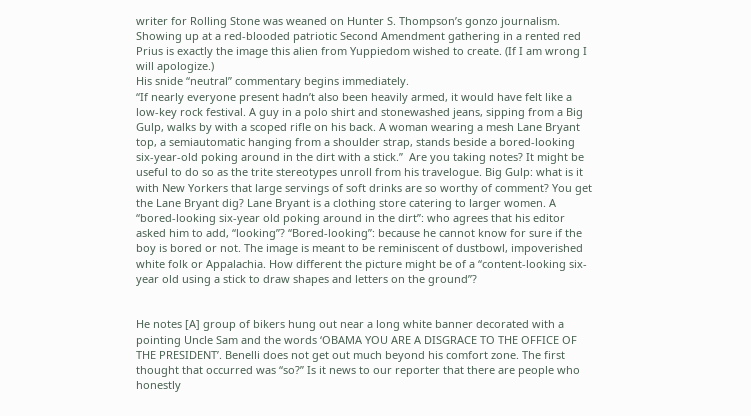writer for Rolling Stone was weaned on Hunter S. Thompson’s gonzo journalism. Showing up at a red-blooded patriotic Second Amendment gathering in a rented red Prius is exactly the image this alien from Yuppiedom wished to create. (If I am wrong I will apologize.)
His snide “neutral” commentary begins immediately.
“If nearly everyone present hadn’t also been heavily armed, it would have felt like a low-key rock festival. A guy in a polo shirt and stonewashed jeans, sipping from a Big Gulp, walks by with a scoped rifle on his back. A woman wearing a mesh Lane Bryant top, a semiautomatic hanging from a shoulder strap, stands beside a bored-looking six-year-old poking around in the dirt with a stick.”  Are you taking notes? It might be useful to do so as the trite stereotypes unroll from his travelogue. Big Gulp: what is it with New Yorkers that large servings of soft drinks are so worthy of comment? You get the Lane Bryant dig? Lane Bryant is a clothing store catering to larger women. A “bored-looking six-year old poking around in the dirt”: who agrees that his editor asked him to add, “looking”? “Bored-looking”: because he cannot know for sure if the boy is bored or not. The image is meant to be reminiscent of dustbowl, impoverished white folk or Appalachia. How different the picture might be of a “content-looking six-year old using a stick to draw shapes and letters on the ground”?


He notes [A] group of bikers hung out near a long white banner decorated with a pointing Uncle Sam and the words ‘OBAMA YOU ARE A DISGRACE TO THE OFFICE OF THE PRESIDENT’. Benelli does not get out much beyond his comfort zone. The first thought that occurred was “so?” Is it news to our reporter that there are people who honestly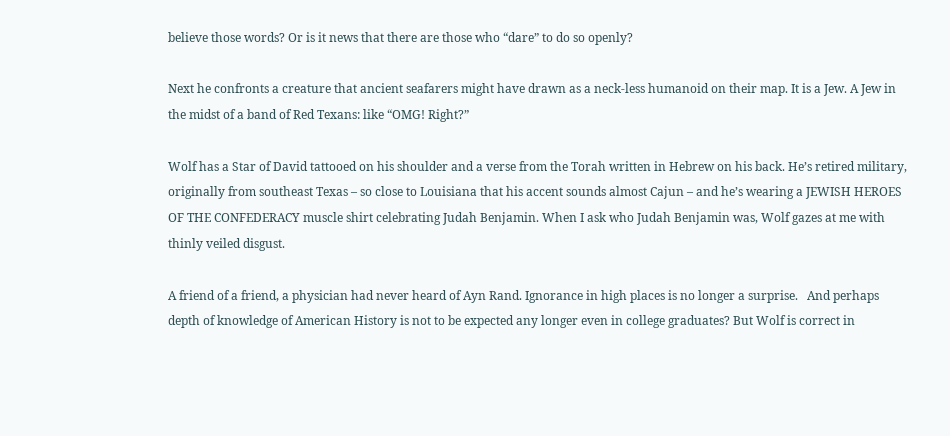believe those words? Or is it news that there are those who “dare” to do so openly?

Next he confronts a creature that ancient seafarers might have drawn as a neck-less humanoid on their map. It is a Jew. A Jew in the midst of a band of Red Texans: like “OMG! Right?”

Wolf has a Star of David tattooed on his shoulder and a verse from the Torah written in Hebrew on his back. He’s retired military, originally from southeast Texas – so close to Louisiana that his accent sounds almost Cajun – and he’s wearing a JEWISH HEROES OF THE CONFEDERACY muscle shirt celebrating Judah Benjamin. When I ask who Judah Benjamin was, Wolf gazes at me with thinly veiled disgust.

A friend of a friend, a physician had never heard of Ayn Rand. Ignorance in high places is no longer a surprise.   And perhaps depth of knowledge of American History is not to be expected any longer even in college graduates? But Wolf is correct in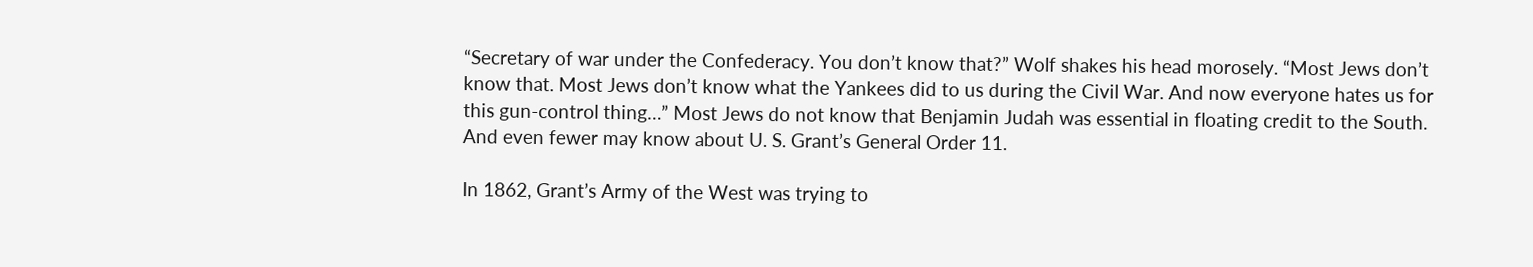“Secretary of war under the Confederacy. You don’t know that?” Wolf shakes his head morosely. “Most Jews don’t know that. Most Jews don’t know what the Yankees did to us during the Civil War. And now everyone hates us for this gun-control thing…” Most Jews do not know that Benjamin Judah was essential in floating credit to the South. And even fewer may know about U. S. Grant’s General Order 11.

In 1862, Grant’s Army of the West was trying to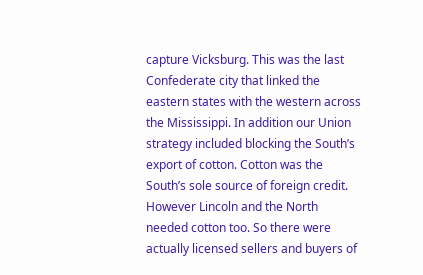capture Vicksburg. This was the last Confederate city that linked the eastern states with the western across the Mississippi. In addition our Union strategy included blocking the South’s export of cotton. Cotton was the South’s sole source of foreign credit. However Lincoln and the North needed cotton too. So there were actually licensed sellers and buyers of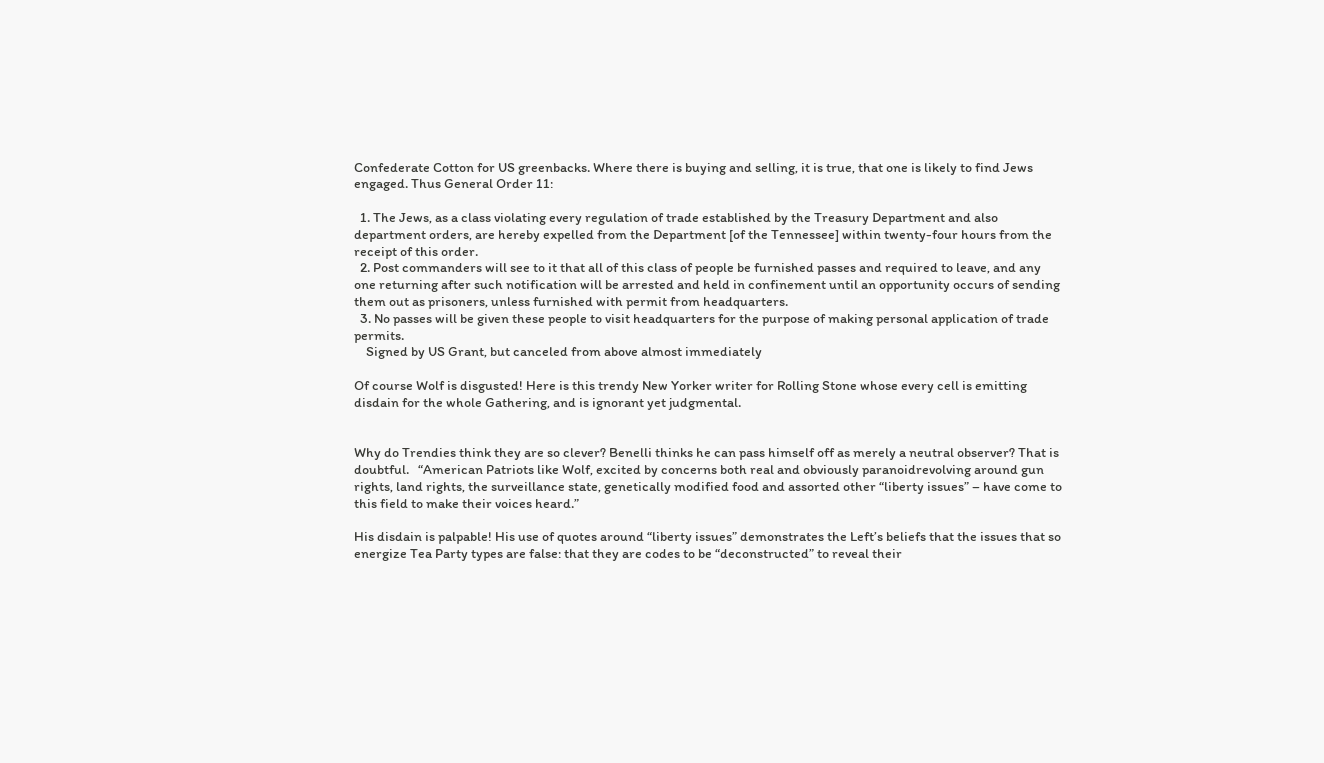Confederate Cotton for US greenbacks. Where there is buying and selling, it is true, that one is likely to find Jews engaged. Thus General Order 11:

  1. The Jews, as a class violating every regulation of trade established by the Treasury Department and also department orders, are hereby expelled from the Department [of the Tennessee] within twenty-four hours from the receipt of this order.
  2. Post commanders will see to it that all of this class of people be furnished passes and required to leave, and any one returning after such notification will be arrested and held in confinement until an opportunity occurs of sending them out as prisoners, unless furnished with permit from headquarters.
  3. No passes will be given these people to visit headquarters for the purpose of making personal application of trade permits.
    Signed by US Grant, but canceled from above almost immediately

Of course Wolf is disgusted! Here is this trendy New Yorker writer for Rolling Stone whose every cell is emitting disdain for the whole Gathering, and is ignorant yet judgmental.


Why do Trendies think they are so clever? Benelli thinks he can pass himself off as merely a neutral observer? That is doubtful.   “American Patriots like Wolf, excited by concerns both real and obviously paranoidrevolving around gun rights, land rights, the surveillance state, genetically modified food and assorted other “liberty issues” – have come to this field to make their voices heard.”

His disdain is palpable! His use of quotes around “liberty issues” demonstrates the Left’s beliefs that the issues that so energize Tea Party types are false: that they are codes to be “deconstructed” to reveal their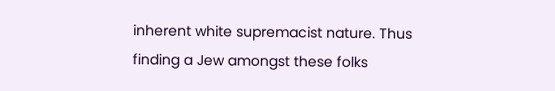inherent white supremacist nature. Thus finding a Jew amongst these folks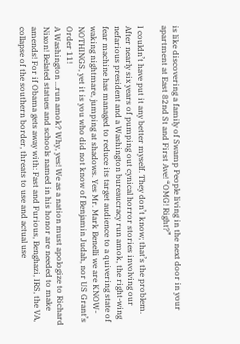is like discovering a family of Swamp People living in the next door in your apartment at East 82nd St and First Ave! “OMG! Right?”

I couldn’t have put it any better myself. They don’t know; that’s the problem. After nearly six years of pumping out cynical horror stories involving our nefarious president and a Washington bureaucracy run amok, the right-wing fear machine has managed to reduce its target audience to a quivering state of waking nightmare, jumping at shadows. Yes Mr. Mark Benelli we are KNOW-NOTHINGS, yet it is you who did not know of Benjamin Judah, nor US Grant’s Order 11!
A Washington …run amok? Why, yes! We as a nation must apologize to Richard Nixon! Belated statues and schools named in his honor are needed to make amends! For if Obama gets away with: Fast and Furious, Benghazi, IRS, the VA, collapse of the southern border, threats to use and actual use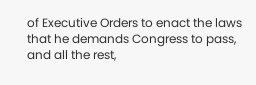of Executive Orders to enact the laws that he demands Congress to pass, and all the rest,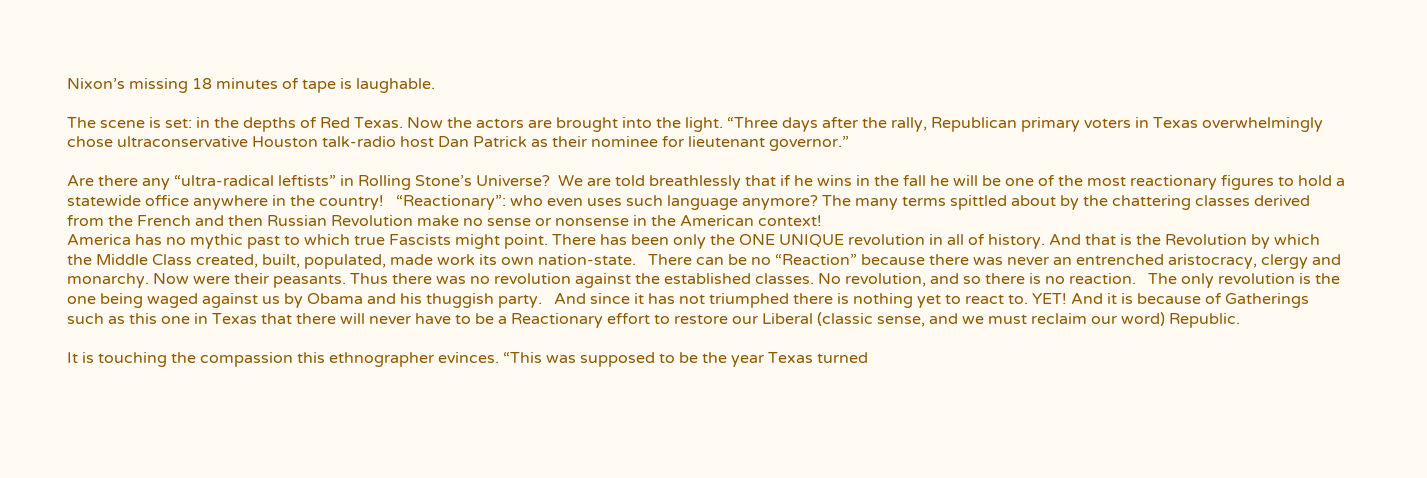Nixon’s missing 18 minutes of tape is laughable.

The scene is set: in the depths of Red Texas. Now the actors are brought into the light. “Three days after the rally, Republican primary voters in Texas overwhelmingly chose ultraconservative Houston talk-radio host Dan Patrick as their nominee for lieutenant governor.”

Are there any “ultra-radical leftists” in Rolling Stone’s Universe?  We are told breathlessly that if he wins in the fall he will be one of the most reactionary figures to hold a statewide office anywhere in the country!   “Reactionary”: who even uses such language anymore? The many terms spittled about by the chattering classes derived from the French and then Russian Revolution make no sense or nonsense in the American context!
America has no mythic past to which true Fascists might point. There has been only the ONE UNIQUE revolution in all of history. And that is the Revolution by which the Middle Class created, built, populated, made work its own nation-state.   There can be no “Reaction” because there was never an entrenched aristocracy, clergy and monarchy. Now were their peasants. Thus there was no revolution against the established classes. No revolution, and so there is no reaction.   The only revolution is the one being waged against us by Obama and his thuggish party.   And since it has not triumphed there is nothing yet to react to. YET! And it is because of Gatherings such as this one in Texas that there will never have to be a Reactionary effort to restore our Liberal (classic sense, and we must reclaim our word) Republic.

It is touching the compassion this ethnographer evinces. “This was supposed to be the year Texas turned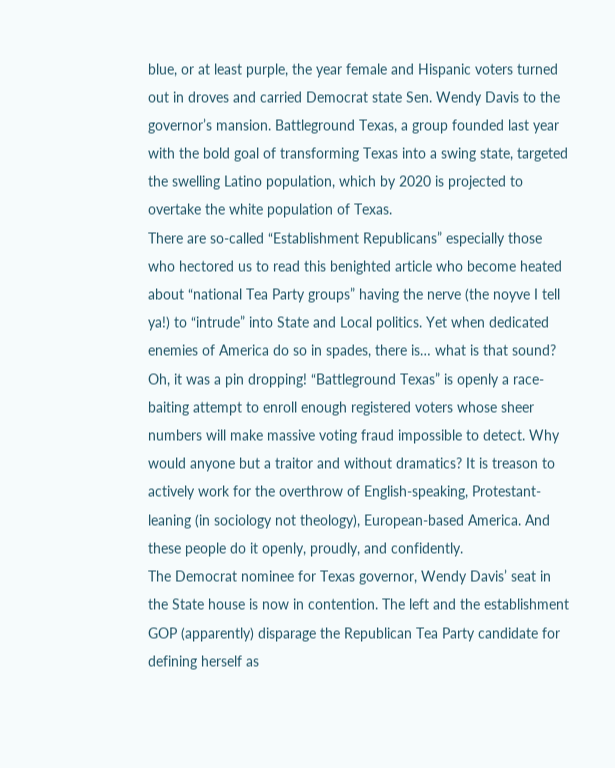blue, or at least purple, the year female and Hispanic voters turned out in droves and carried Democrat state Sen. Wendy Davis to the governor’s mansion. Battleground Texas, a group founded last year with the bold goal of transforming Texas into a swing state, targeted the swelling Latino population, which by 2020 is projected to overtake the white population of Texas.
There are so-called “Establishment Republicans” especially those who hectored us to read this benighted article who become heated about “national Tea Party groups” having the nerve (the noyve I tell ya!) to “intrude” into State and Local politics. Yet when dedicated enemies of America do so in spades, there is… what is that sound? Oh, it was a pin dropping! “Battleground Texas” is openly a race-baiting attempt to enroll enough registered voters whose sheer numbers will make massive voting fraud impossible to detect. Why would anyone but a traitor and without dramatics? It is treason to actively work for the overthrow of English-speaking, Protestant-leaning (in sociology not theology), European-based America. And these people do it openly, proudly, and confidently.
The Democrat nominee for Texas governor, Wendy Davis’ seat in the State house is now in contention. The left and the establishment GOP (apparently) disparage the Republican Tea Party candidate for defining herself as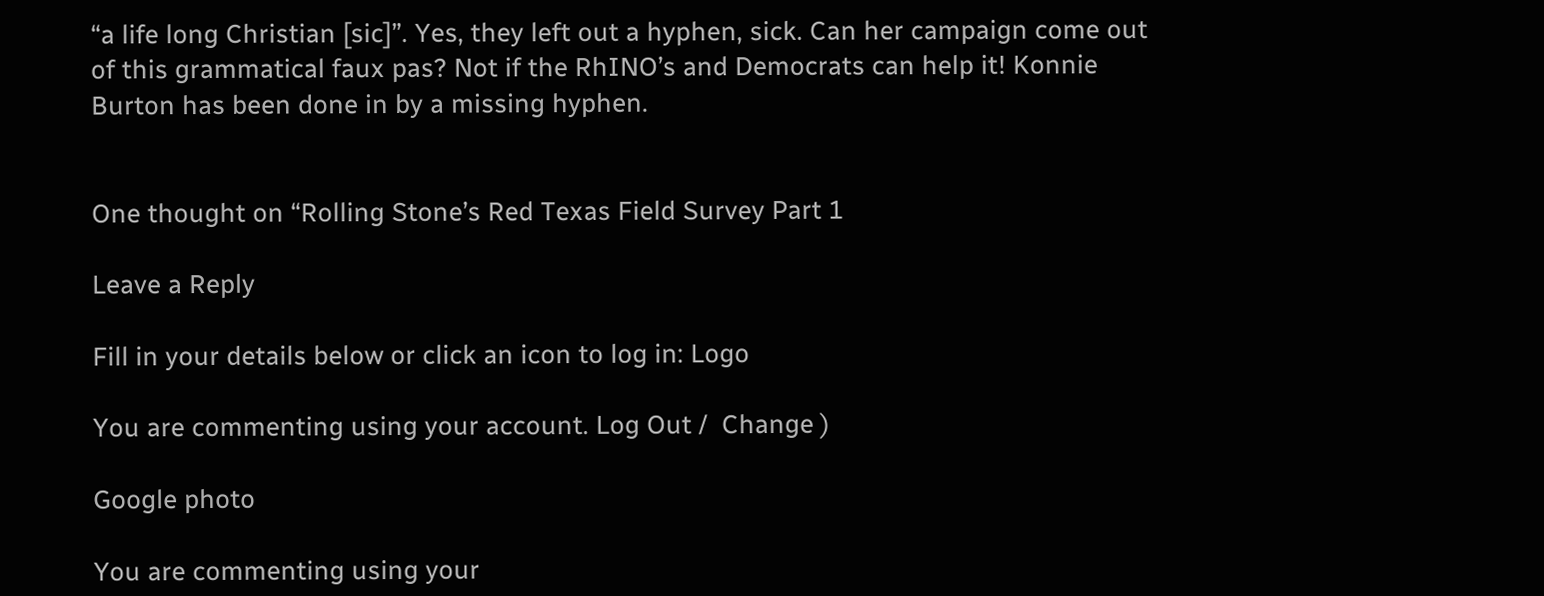“a life long Christian [sic]”. Yes, they left out a hyphen, sick. Can her campaign come out of this grammatical faux pas? Not if the RhINO’s and Democrats can help it! Konnie Burton has been done in by a missing hyphen.


One thought on “Rolling Stone’s Red Texas Field Survey Part 1

Leave a Reply

Fill in your details below or click an icon to log in: Logo

You are commenting using your account. Log Out /  Change )

Google photo

You are commenting using your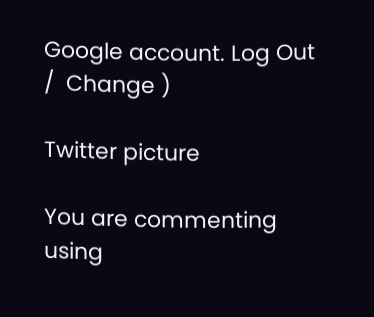Google account. Log Out /  Change )

Twitter picture

You are commenting using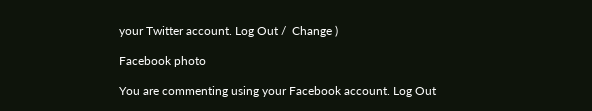your Twitter account. Log Out /  Change )

Facebook photo

You are commenting using your Facebook account. Log Out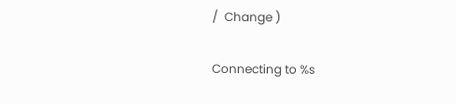/  Change )

Connecting to %s